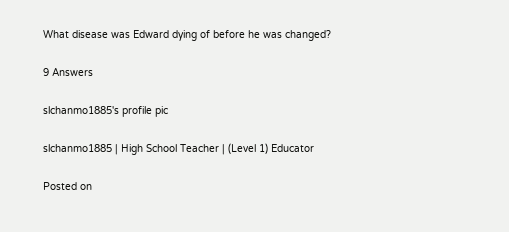What disease was Edward dying of before he was changed?

9 Answers

slchanmo1885's profile pic

slchanmo1885 | High School Teacher | (Level 1) Educator

Posted on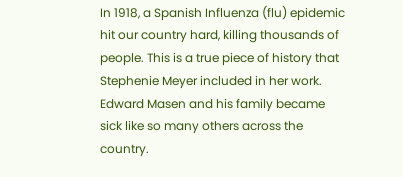In 1918, a Spanish Influenza (flu) epidemic hit our country hard, killing thousands of people. This is a true piece of history that Stephenie Meyer included in her work. Edward Masen and his family became sick like so many others across the country.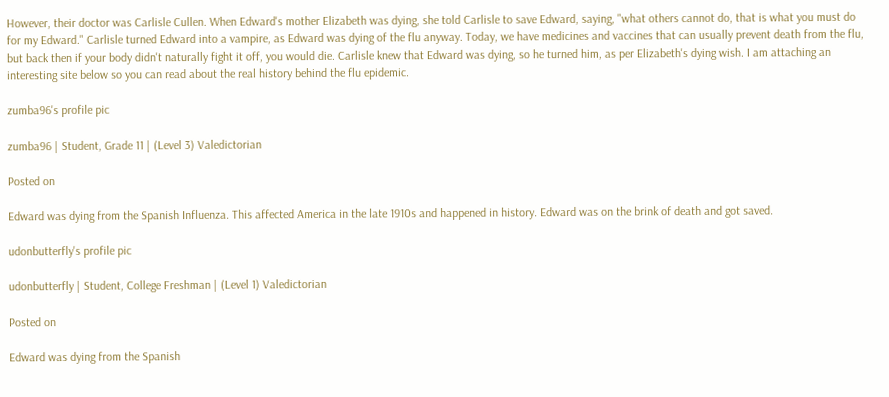However, their doctor was Carlisle Cullen. When Edward's mother Elizabeth was dying, she told Carlisle to save Edward, saying, "what others cannot do, that is what you must do for my Edward." Carlisle turned Edward into a vampire, as Edward was dying of the flu anyway. Today, we have medicines and vaccines that can usually prevent death from the flu, but back then if your body didn't naturally fight it off, you would die. Carlisle knew that Edward was dying, so he turned him, as per Elizabeth's dying wish. I am attaching an interesting site below so you can read about the real history behind the flu epidemic.

zumba96's profile pic

zumba96 | Student, Grade 11 | (Level 3) Valedictorian

Posted on

Edward was dying from the Spanish Influenza. This affected America in the late 1910s and happened in history. Edward was on the brink of death and got saved.

udonbutterfly's profile pic

udonbutterfly | Student, College Freshman | (Level 1) Valedictorian

Posted on

Edward was dying from the Spanish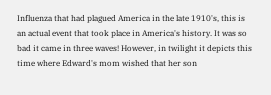Influenza that had plagued America in the late 1910's, this is an actual event that took place in America's history. It was so bad it came in three waves! However, in twilight it depicts this time where Edward's mom wished that her son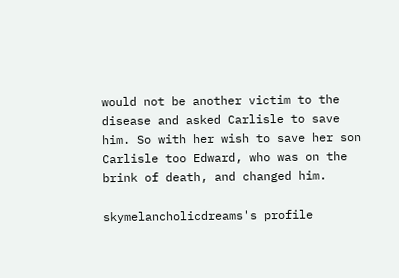would not be another victim to the disease and asked Carlisle to save him. So with her wish to save her son Carlisle too Edward, who was on the brink of death, and changed him.

skymelancholicdreams's profile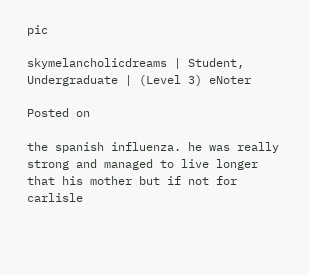pic

skymelancholicdreams | Student, Undergraduate | (Level 3) eNoter

Posted on

the spanish influenza. he was really strong and managed to live longer that his mother but if not for carlisle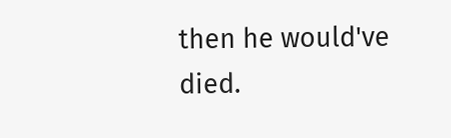then he would've died.